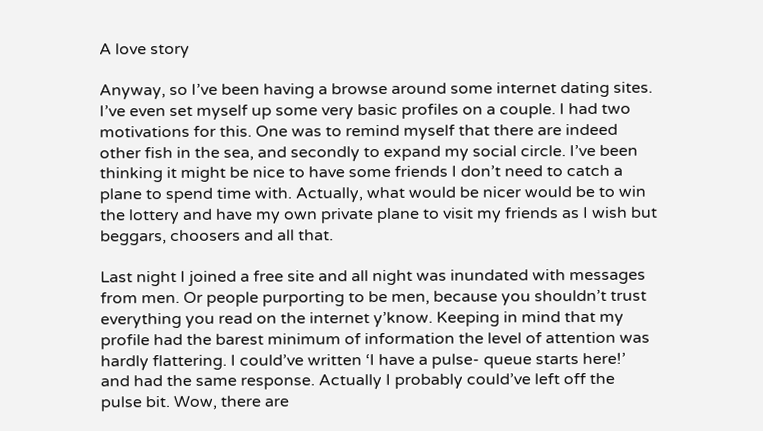A love story

Anyway, so I’ve been having a browse around some internet dating sites. I’ve even set myself up some very basic profiles on a couple. I had two motivations for this. One was to remind myself that there are indeed other fish in the sea, and secondly to expand my social circle. I’ve been thinking it might be nice to have some friends I don’t need to catch a plane to spend time with. Actually, what would be nicer would be to win the lottery and have my own private plane to visit my friends as I wish but beggars, choosers and all that.

Last night I joined a free site and all night was inundated with messages from men. Or people purporting to be men, because you shouldn’t trust everything you read on the internet y’know. Keeping in mind that my profile had the barest minimum of information the level of attention was hardly flattering. I could’ve written ‘I have a pulse- queue starts here!’ and had the same response. Actually I probably could’ve left off the pulse bit. Wow, there are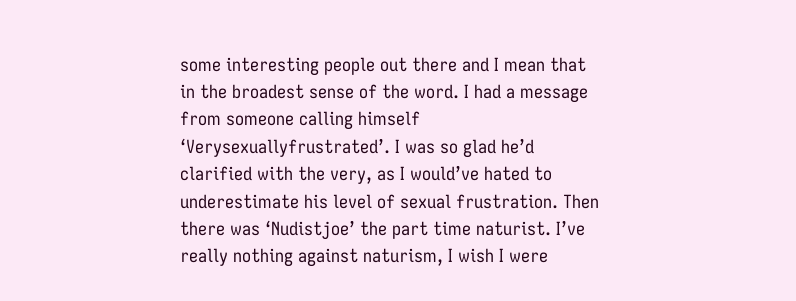some interesting people out there and I mean that in the broadest sense of the word. I had a message from someone calling himself ‘Verysexuallyfrustrated’. I was so glad he’d clarified with the very, as I would’ve hated to underestimate his level of sexual frustration. Then there was ‘Nudistjoe’ the part time naturist. I’ve really nothing against naturism, I wish I were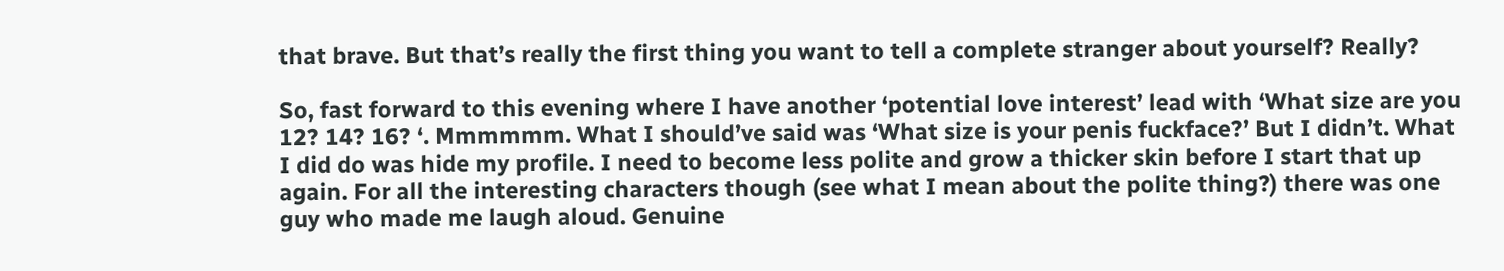that brave. But that’s really the first thing you want to tell a complete stranger about yourself? Really?

So, fast forward to this evening where I have another ‘potential love interest’ lead with ‘What size are you 12? 14? 16? ‘. Mmmmmm. What I should’ve said was ‘What size is your penis fuckface?’ But I didn’t. What I did do was hide my profile. I need to become less polite and grow a thicker skin before I start that up again. For all the interesting characters though (see what I mean about the polite thing?) there was one guy who made me laugh aloud. Genuine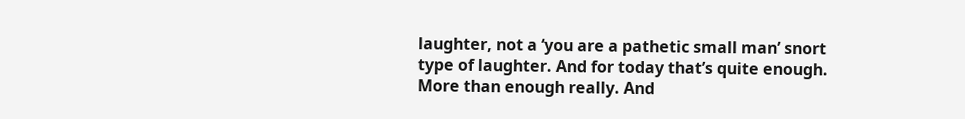laughter, not a ‘you are a pathetic small man’ snort type of laughter. And for today that’s quite enough. More than enough really. And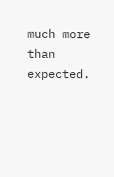much more than expected.